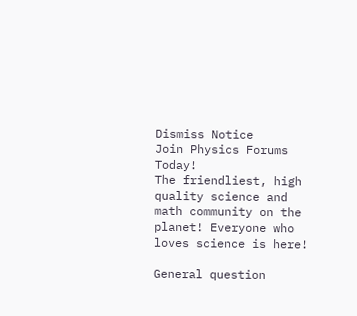Dismiss Notice
Join Physics Forums Today!
The friendliest, high quality science and math community on the planet! Everyone who loves science is here!

General question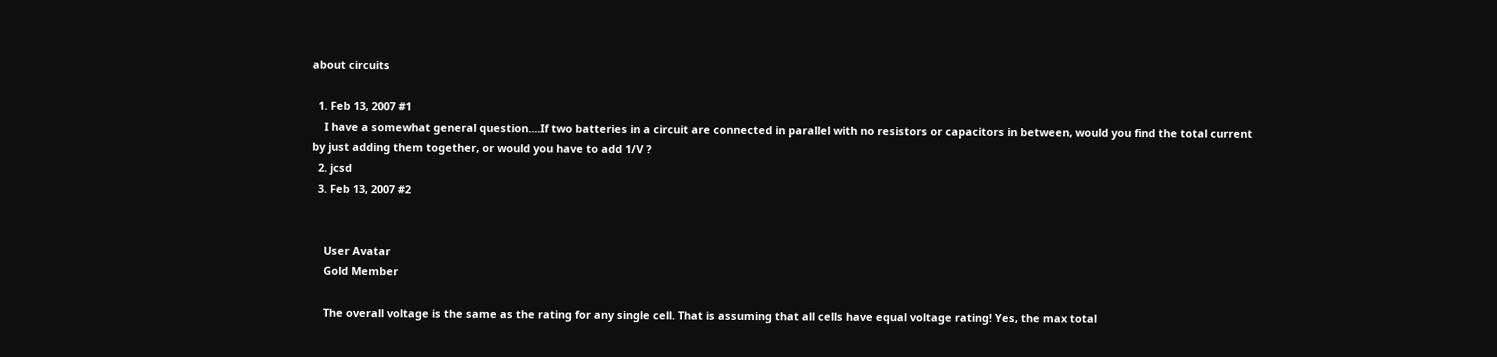about circuits

  1. Feb 13, 2007 #1
    I have a somewhat general question....If two batteries in a circuit are connected in parallel with no resistors or capacitors in between, would you find the total current by just adding them together, or would you have to add 1/V ?
  2. jcsd
  3. Feb 13, 2007 #2


    User Avatar
    Gold Member

    The overall voltage is the same as the rating for any single cell. That is assuming that all cells have equal voltage rating! Yes, the max total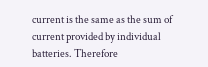current is the same as the sum of current provided by individual batteries. Therefore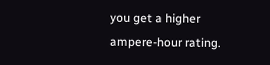you get a higher ampere-hour rating.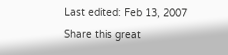Last edited: Feb 13, 2007
Share this great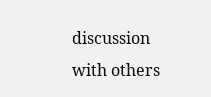discussion with others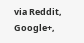via Reddit, Google+,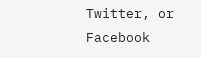Twitter, or Facebook